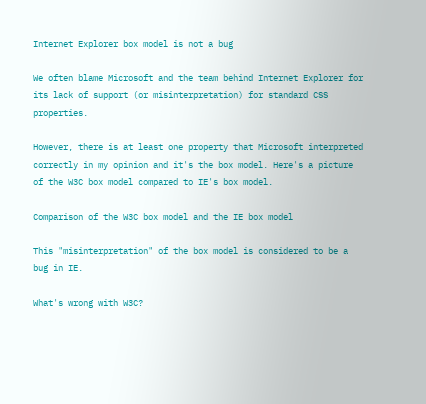Internet Explorer box model is not a bug

We often blame Microsoft and the team behind Internet Explorer for its lack of support (or misinterpretation) for standard CSS properties.

However, there is at least one property that Microsoft interpreted correctly in my opinion and it's the box model. Here's a picture of the W3C box model compared to IE's box model.

Comparison of the W3C box model and the IE box model

This "misinterpretation" of the box model is considered to be a bug in IE.

What's wrong with W3C?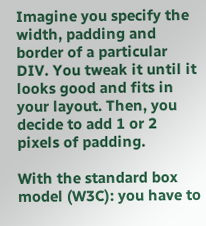Imagine you specify the width, padding and border of a particular DIV. You tweak it until it looks good and fits in your layout. Then, you decide to add 1 or 2 pixels of padding.

With the standard box model (W3C): you have to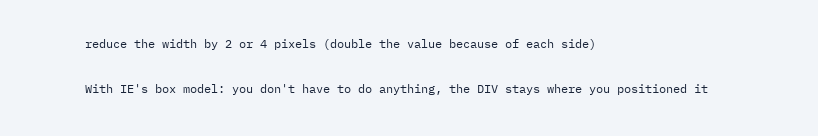reduce the width by 2 or 4 pixels (double the value because of each side)

With IE's box model: you don't have to do anything, the DIV stays where you positioned it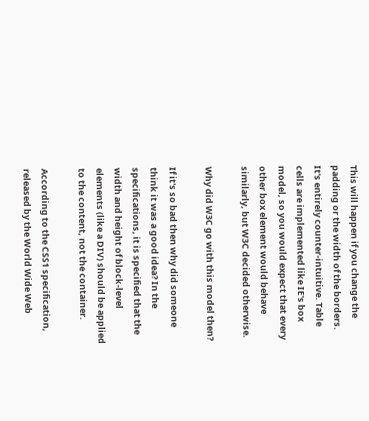This will happen if you change the padding or the width of the borders. It's entirely counter-intuitive. Table cells are implemented like IE's box model, so you would expect that every other box element would behave similarly, but W3C decided otherwise.

Why did W3C go with this model then?

If it's so bad then why did someone think it was a good idea? In the specifications, it is specified that the width and height of block-level elements (like a DIV) should be applied to the content, not the container.

According to the CSS1 specification, released by the World Wide Web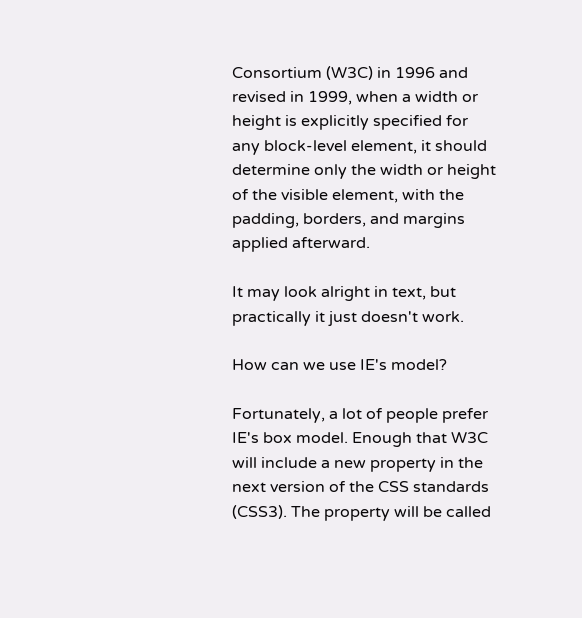Consortium (W3C) in 1996 and revised in 1999, when a width or height is explicitly specified for any block-level element, it should determine only the width or height of the visible element, with the padding, borders, and margins applied afterward.

It may look alright in text, but practically it just doesn't work.

How can we use IE's model?

Fortunately, a lot of people prefer IE's box model. Enough that W3C will include a new property in the next version of the CSS standards (CSS3). The property will be called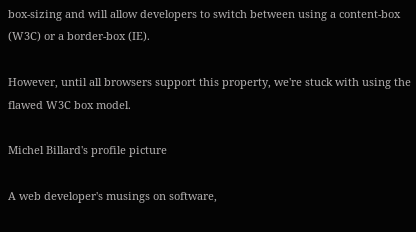box-sizing and will allow developers to switch between using a content-box (W3C) or a border-box (IE).

However, until all browsers support this property, we're stuck with using the flawed W3C box model.

Michel Billard's profile picture

A web developer's musings on software,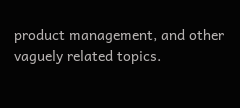product management, and other vaguely related topics.